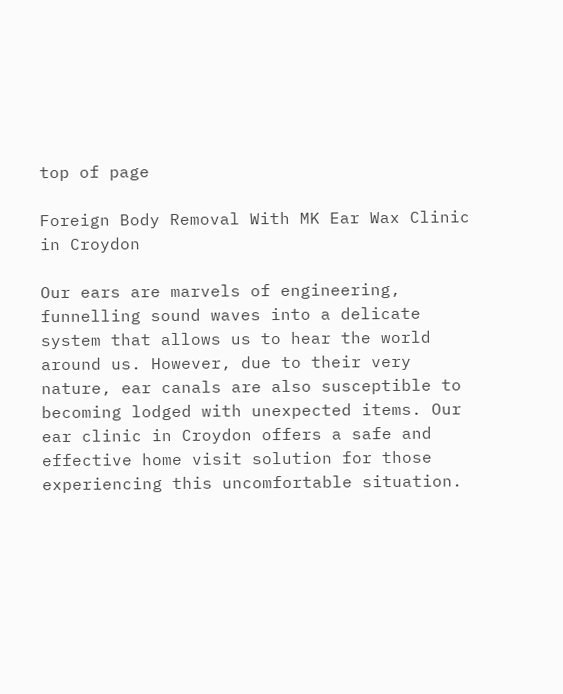top of page

Foreign Body Removal With MK Ear Wax Clinic in Croydon

Our ears are marvels of engineering, funnelling sound waves into a delicate system that allows us to hear the world around us. However, due to their very nature, ear canals are also susceptible to becoming lodged with unexpected items. Our ear clinic in Croydon offers a safe and effective home visit solution for those experiencing this uncomfortable situation.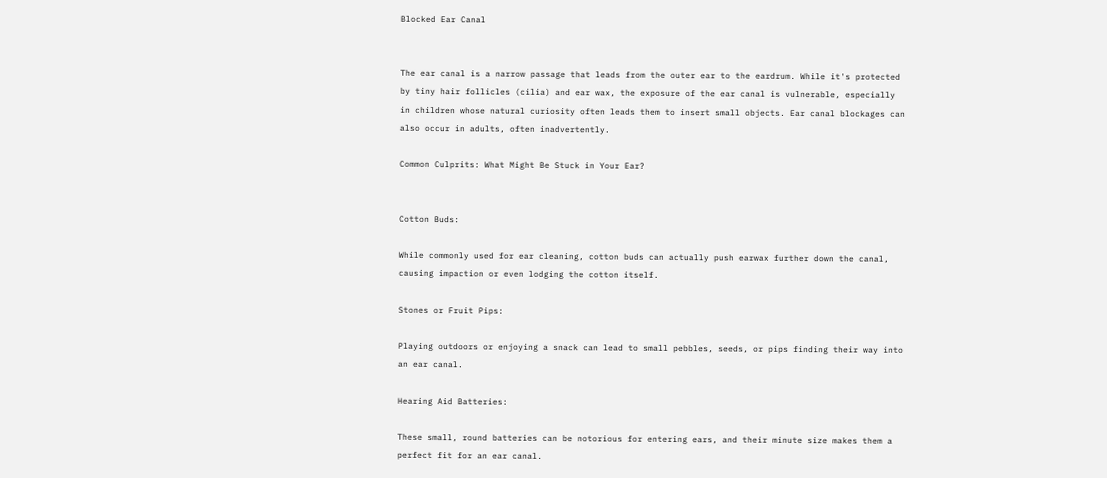Blocked Ear Canal


The ear canal is a narrow passage that leads from the outer ear to the eardrum. While it's protected by tiny hair follicles (cilia) and ear wax, the exposure of the ear canal is vulnerable, especially in children whose natural curiosity often leads them to insert small objects. Ear canal blockages can also occur in adults, often inadvertently.

Common Culprits: What Might Be Stuck in Your Ear?


Cotton Buds:

While commonly used for ear cleaning, cotton buds can actually push earwax further down the canal, causing impaction or even lodging the cotton itself.

Stones or Fruit Pips:

Playing outdoors or enjoying a snack can lead to small pebbles, seeds, or pips finding their way into an ear canal.

Hearing Aid Batteries:

These small, round batteries can be notorious for entering ears, and their minute size makes them a perfect fit for an ear canal.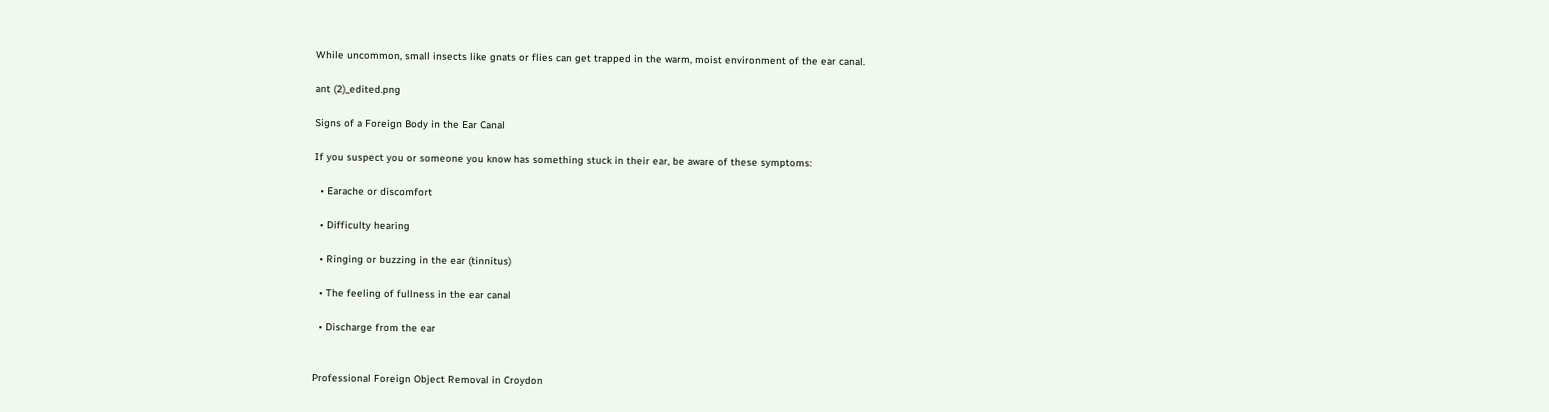While uncommon, small insects like gnats or flies can get trapped in the warm, moist environment of the ear canal.

ant (2)_edited.png

Signs of a Foreign Body in the Ear Canal

If you suspect you or someone you know has something stuck in their ear, be aware of these symptoms:

  • Earache or discomfort

  • Difficulty hearing

  • Ringing or buzzing in the ear (tinnitus)

  • The feeling of fullness in the ear canal

  • Discharge from the ear


Professional Foreign Object Removal in Croydon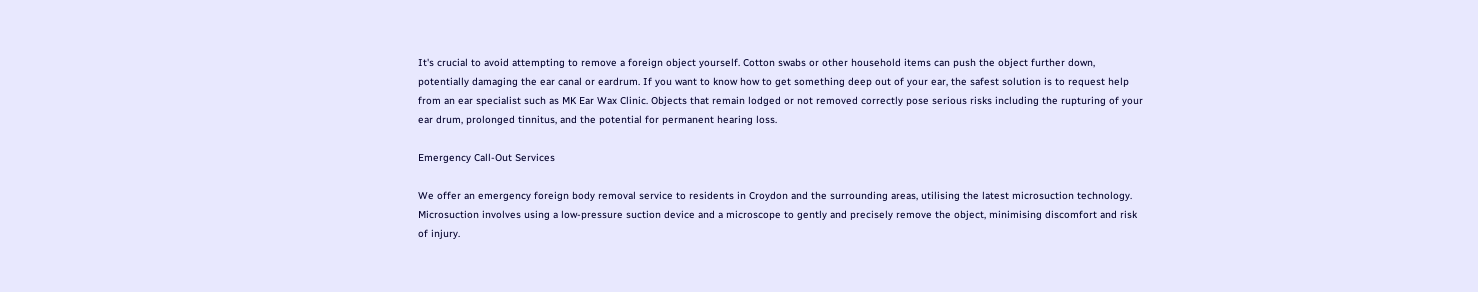It's crucial to avoid attempting to remove a foreign object yourself. Cotton swabs or other household items can push the object further down, potentially damaging the ear canal or eardrum. If you want to know how to get something deep out of your ear, the safest solution is to request help from an ear specialist such as MK Ear Wax Clinic. Objects that remain lodged or not removed correctly pose serious risks including the rupturing of your ear drum, prolonged tinnitus, and the potential for permanent hearing loss.

Emergency Call-Out Services

We offer an emergency foreign body removal service to residents in Croydon and the surrounding areas, utilising the latest microsuction technology. Microsuction involves using a low-pressure suction device and a microscope to gently and precisely remove the object, minimising discomfort and risk of injury.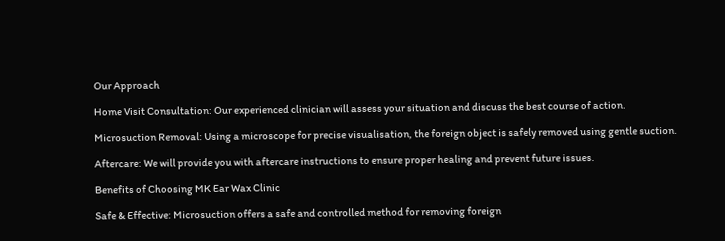Our Approach

Home Visit Consultation: Our experienced clinician will assess your situation and discuss the best course of action.

Microsuction Removal: Using a microscope for precise visualisation, the foreign object is safely removed using gentle suction.

Aftercare: We will provide you with aftercare instructions to ensure proper healing and prevent future issues.

Benefits of Choosing MK Ear Wax Clinic

Safe & Effective: Microsuction offers a safe and controlled method for removing foreign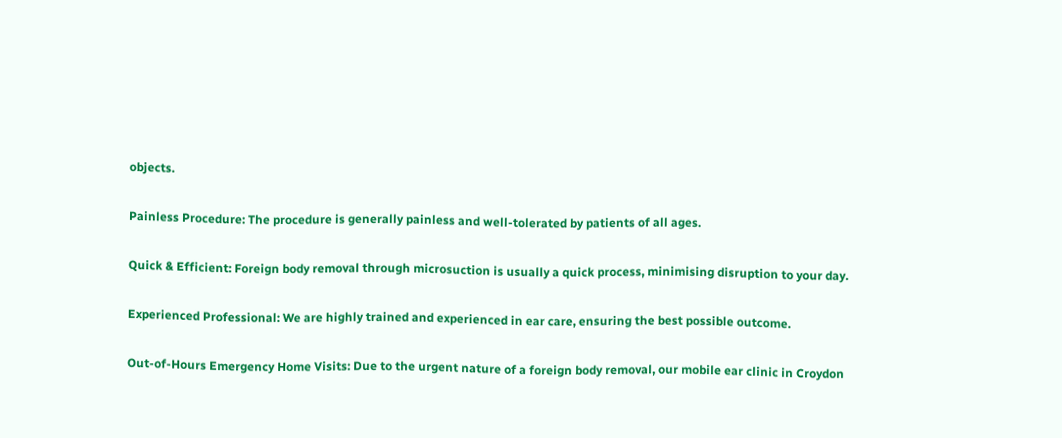objects.

Painless Procedure: The procedure is generally painless and well-tolerated by patients of all ages.

Quick & Efficient: Foreign body removal through microsuction is usually a quick process, minimising disruption to your day.

Experienced Professional: We are highly trained and experienced in ear care, ensuring the best possible outcome.

Out-of-Hours Emergency Home Visits: Due to the urgent nature of a foreign body removal, our mobile ear clinic in Croydon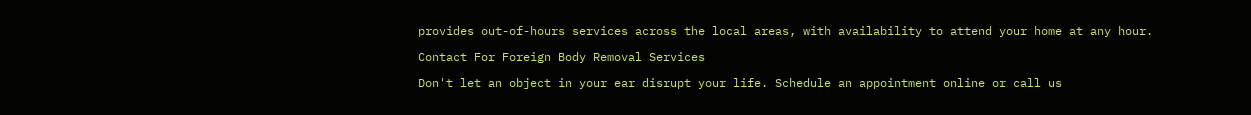provides out-of-hours services across the local areas, with availability to attend your home at any hour.

Contact For Foreign Body Removal Services

Don't let an object in your ear disrupt your life. Schedule an appointment online or call us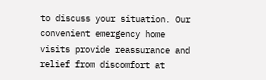to discuss your situation. Our convenient emergency home visits provide reassurance and relief from discomfort at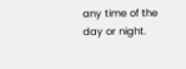any time of the day or night.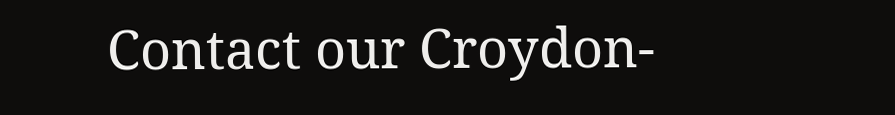Contact our Croydon-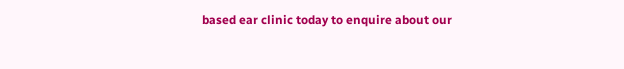based ear clinic today to enquire about our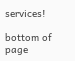services!

bottom of page